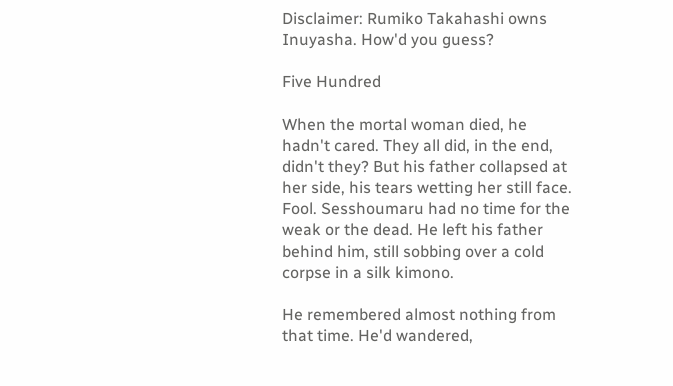Disclaimer: Rumiko Takahashi owns Inuyasha. How'd you guess?

Five Hundred

When the mortal woman died, he hadn't cared. They all did, in the end, didn't they? But his father collapsed at her side, his tears wetting her still face. Fool. Sesshoumaru had no time for the weak or the dead. He left his father behind him, still sobbing over a cold corpse in a silk kimono.

He remembered almost nothing from that time. He'd wandered,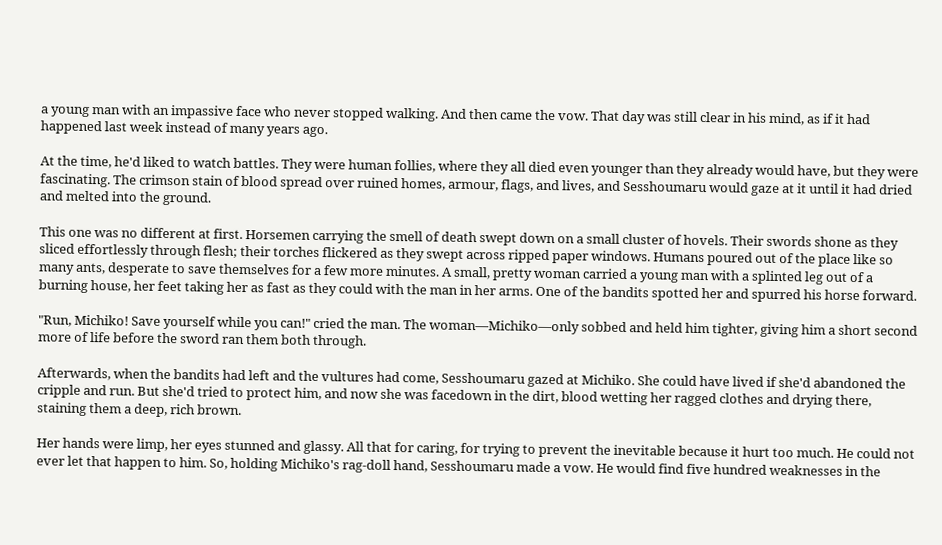a young man with an impassive face who never stopped walking. And then came the vow. That day was still clear in his mind, as if it had happened last week instead of many years ago.

At the time, he'd liked to watch battles. They were human follies, where they all died even younger than they already would have, but they were fascinating. The crimson stain of blood spread over ruined homes, armour, flags, and lives, and Sesshoumaru would gaze at it until it had dried and melted into the ground.

This one was no different at first. Horsemen carrying the smell of death swept down on a small cluster of hovels. Their swords shone as they sliced effortlessly through flesh; their torches flickered as they swept across ripped paper windows. Humans poured out of the place like so many ants, desperate to save themselves for a few more minutes. A small, pretty woman carried a young man with a splinted leg out of a burning house, her feet taking her as fast as they could with the man in her arms. One of the bandits spotted her and spurred his horse forward.

"Run, Michiko! Save yourself while you can!" cried the man. The woman—Michiko—only sobbed and held him tighter, giving him a short second more of life before the sword ran them both through.

Afterwards, when the bandits had left and the vultures had come, Sesshoumaru gazed at Michiko. She could have lived if she'd abandoned the cripple and run. But she'd tried to protect him, and now she was facedown in the dirt, blood wetting her ragged clothes and drying there, staining them a deep, rich brown.

Her hands were limp, her eyes stunned and glassy. All that for caring, for trying to prevent the inevitable because it hurt too much. He could not ever let that happen to him. So, holding Michiko's rag-doll hand, Sesshoumaru made a vow. He would find five hundred weaknesses in the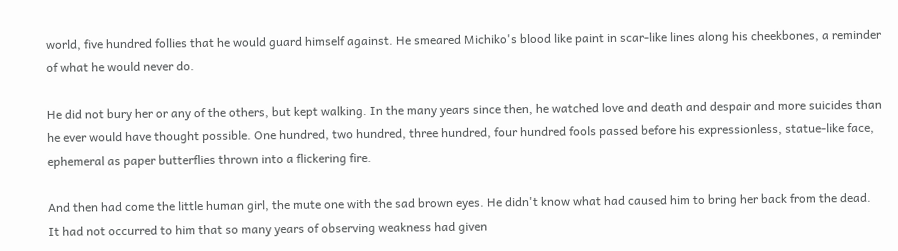world, five hundred follies that he would guard himself against. He smeared Michiko's blood like paint in scar-like lines along his cheekbones, a reminder of what he would never do.

He did not bury her or any of the others, but kept walking. In the many years since then, he watched love and death and despair and more suicides than he ever would have thought possible. One hundred, two hundred, three hundred, four hundred fools passed before his expressionless, statue-like face, ephemeral as paper butterflies thrown into a flickering fire.

And then had come the little human girl, the mute one with the sad brown eyes. He didn't know what had caused him to bring her back from the dead. It had not occurred to him that so many years of observing weakness had given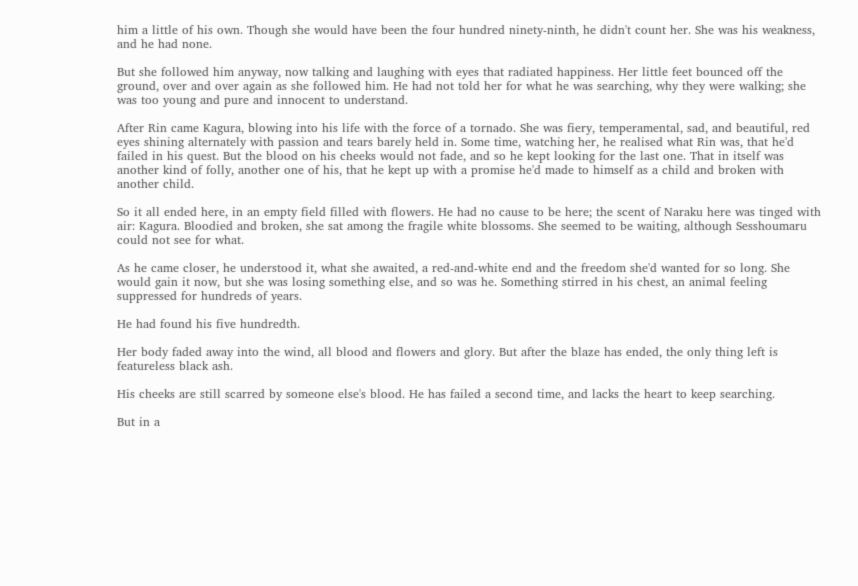him a little of his own. Though she would have been the four hundred ninety-ninth, he didn't count her. She was his weakness, and he had none.

But she followed him anyway, now talking and laughing with eyes that radiated happiness. Her little feet bounced off the ground, over and over again as she followed him. He had not told her for what he was searching, why they were walking; she was too young and pure and innocent to understand.

After Rin came Kagura, blowing into his life with the force of a tornado. She was fiery, temperamental, sad, and beautiful, red eyes shining alternately with passion and tears barely held in. Some time, watching her, he realised what Rin was, that he'd failed in his quest. But the blood on his cheeks would not fade, and so he kept looking for the last one. That in itself was another kind of folly, another one of his, that he kept up with a promise he'd made to himself as a child and broken with another child.

So it all ended here, in an empty field filled with flowers. He had no cause to be here; the scent of Naraku here was tinged with air: Kagura. Bloodied and broken, she sat among the fragile white blossoms. She seemed to be waiting, although Sesshoumaru could not see for what.

As he came closer, he understood it, what she awaited, a red-and-white end and the freedom she'd wanted for so long. She would gain it now, but she was losing something else, and so was he. Something stirred in his chest, an animal feeling suppressed for hundreds of years.

He had found his five hundredth.

Her body faded away into the wind, all blood and flowers and glory. But after the blaze has ended, the only thing left is featureless black ash.

His cheeks are still scarred by someone else's blood. He has failed a second time, and lacks the heart to keep searching.

But in a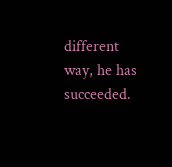different way, he has succeeded.